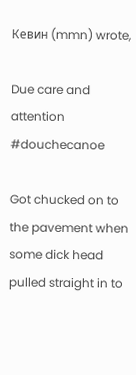Кевин (mmn) wrote,

Due care and attention #douchecanoe

Got chucked on to the pavement when some dick head pulled straight in to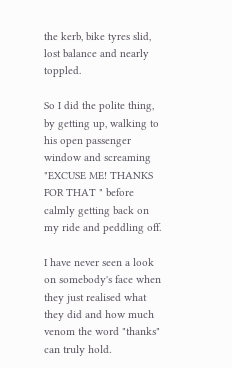the kerb, bike tyres slid, lost balance and nearly toppled.

So I did the polite thing, by getting up, walking to his open passenger window and screaming "EXCUSE ME! THANKS FOR THAT " before calmly getting back on my ride and peddling off.

I have never seen a look on somebody's face when they just realised what they did and how much venom the word "thanks" can truly hold.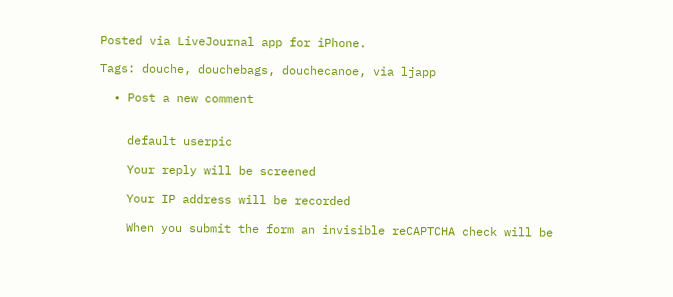Posted via LiveJournal app for iPhone.

Tags: douche, douchebags, douchecanoe, via ljapp

  • Post a new comment


    default userpic

    Your reply will be screened

    Your IP address will be recorded

    When you submit the form an invisible reCAPTCHA check will be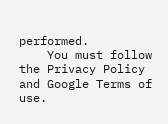performed.
    You must follow the Privacy Policy and Google Terms of use.